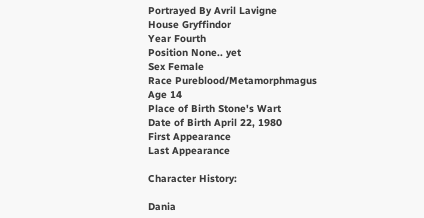Portrayed By Avril Lavigne
House Gryffindor
Year Fourth
Position None.. yet
Sex Female
Race Pureblood/Metamorphmagus
Age 14
Place of Birth Stone's Wart
Date of Birth April 22, 1980
First Appearance
Last Appearance

Character History:

Dania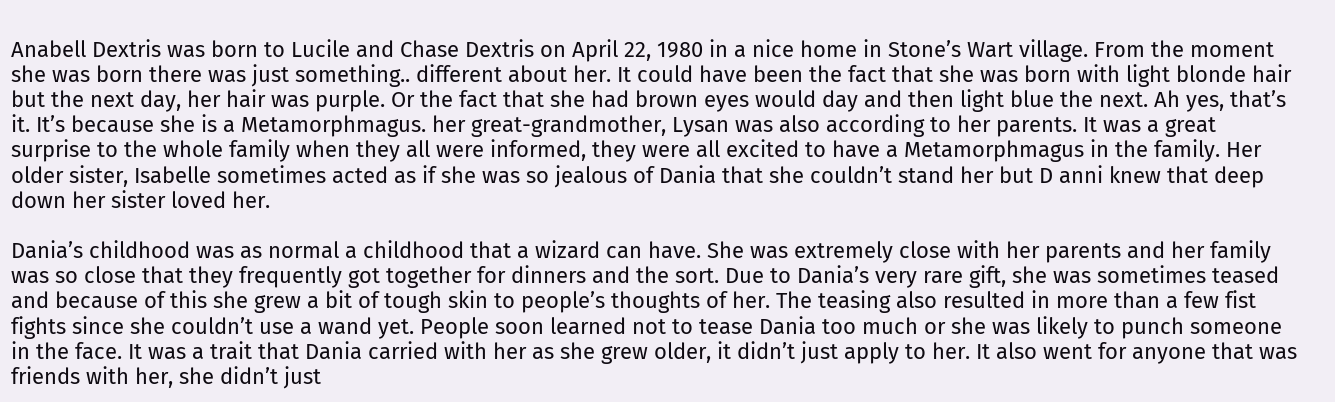Anabell Dextris was born to Lucile and Chase Dextris on April 22, 1980 in a nice home in Stone’s Wart village. From the moment she was born there was just something.. different about her. It could have been the fact that she was born with light blonde hair but the next day, her hair was purple. Or the fact that she had brown eyes would day and then light blue the next. Ah yes, that’s it. It’s because she is a Metamorphmagus. her great-grandmother, Lysan was also according to her parents. It was a great surprise to the whole family when they all were informed, they were all excited to have a Metamorphmagus in the family. Her older sister, Isabelle sometimes acted as if she was so jealous of Dania that she couldn’t stand her but D anni knew that deep down her sister loved her.

Dania’s childhood was as normal a childhood that a wizard can have. She was extremely close with her parents and her family was so close that they frequently got together for dinners and the sort. Due to Dania’s very rare gift, she was sometimes teased and because of this she grew a bit of tough skin to people’s thoughts of her. The teasing also resulted in more than a few fist fights since she couldn’t use a wand yet. People soon learned not to tease Dania too much or she was likely to punch someone in the face. It was a trait that Dania carried with her as she grew older, it didn’t just apply to her. It also went for anyone that was friends with her, she didn’t just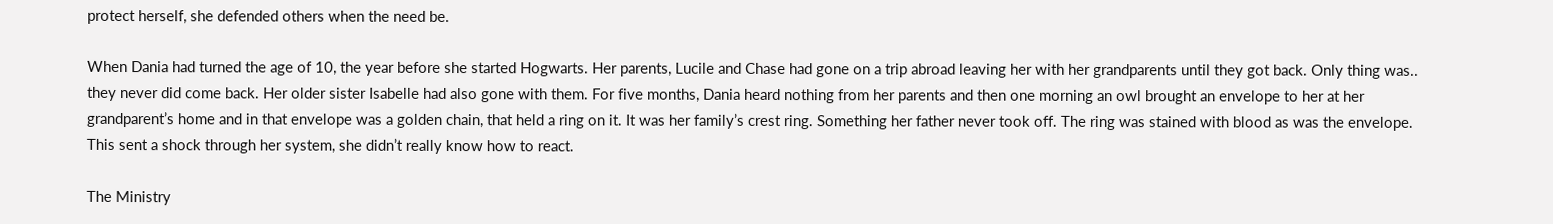protect herself, she defended others when the need be.

When Dania had turned the age of 10, the year before she started Hogwarts. Her parents, Lucile and Chase had gone on a trip abroad leaving her with her grandparents until they got back. Only thing was.. they never did come back. Her older sister Isabelle had also gone with them. For five months, Dania heard nothing from her parents and then one morning an owl brought an envelope to her at her grandparent’s home and in that envelope was a golden chain, that held a ring on it. It was her family’s crest ring. Something her father never took off. The ring was stained with blood as was the envelope. This sent a shock through her system, she didn’t really know how to react.

The Ministry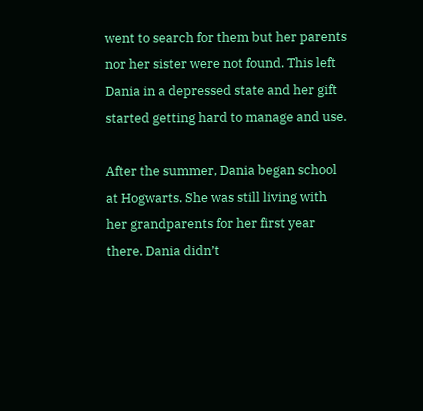went to search for them but her parents nor her sister were not found. This left Dania in a depressed state and her gift started getting hard to manage and use.

After the summer, Dania began school at Hogwarts. She was still living with her grandparents for her first year there. Dania didn’t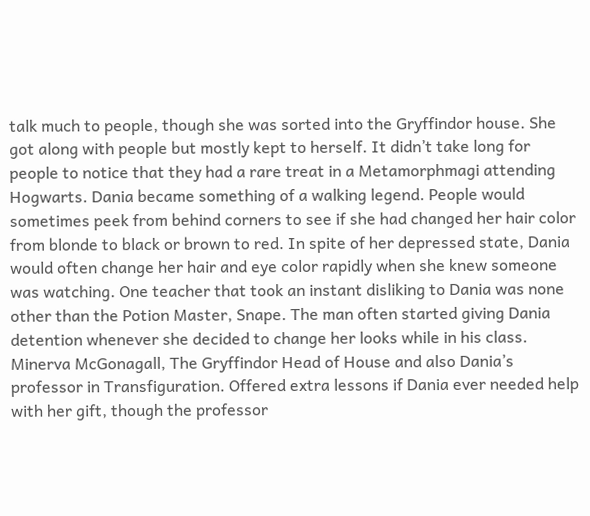talk much to people, though she was sorted into the Gryffindor house. She got along with people but mostly kept to herself. It didn’t take long for people to notice that they had a rare treat in a Metamorphmagi attending Hogwarts. Dania became something of a walking legend. People would sometimes peek from behind corners to see if she had changed her hair color from blonde to black or brown to red. In spite of her depressed state, Dania would often change her hair and eye color rapidly when she knew someone was watching. One teacher that took an instant disliking to Dania was none other than the Potion Master, Snape. The man often started giving Dania detention whenever she decided to change her looks while in his class. Minerva McGonagall, The Gryffindor Head of House and also Dania’s professor in Transfiguration. Offered extra lessons if Dania ever needed help with her gift, though the professor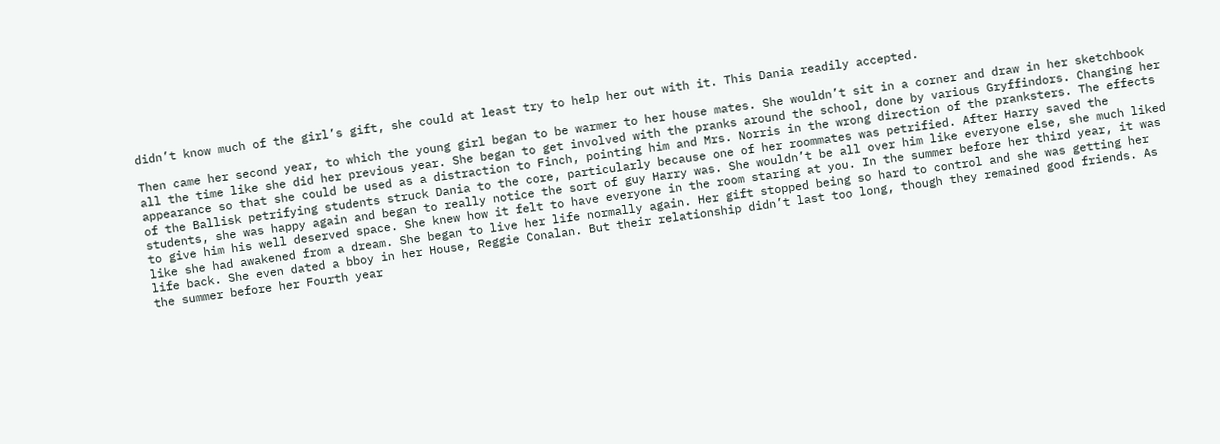didn’t know much of the girl’s gift, she could at least try to help her out with it. This Dania readily accepted.

Then came her second year, to which the young girl began to be warmer to her house mates. She wouldn’t sit in a corner and draw in her sketchbook all the time like she did her previous year. She began to get involved with the pranks around the school, done by various Gryffindors. Changing her appearance so that she could be used as a distraction to Finch, pointing him and Mrs. Norris in the wrong direction of the pranksters. The effects of the Ballisk petrifying students struck Dania to the core, particularly because one of her roommates was petrified. After Harry saved the students, she was happy again and began to really notice the sort of guy Harry was. She wouldn’t be all over him like everyone else, she much liked to give him his well deserved space. She knew how it felt to have everyone in the room staring at you. In the summer before her third year, it was like she had awakened from a dream. She began to live her life normally again. Her gift stopped being so hard to control and she was getting her life back. She even dated a bboy in her House, Reggie Conalan. But their relationship didn’t last too long, though they remained good friends. As the summer before her Fourth year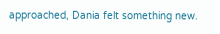approached, Dania felt something new.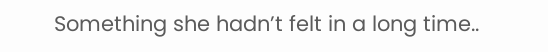Something she hadn’t felt in a long time..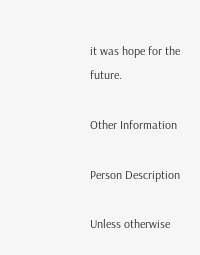it was hope for the future.

Other Information

Person Description

Unless otherwise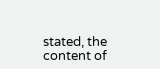stated, the content of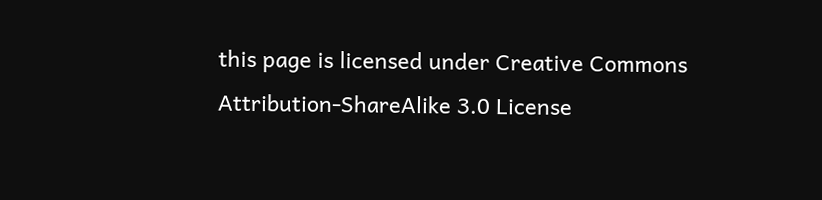this page is licensed under Creative Commons Attribution-ShareAlike 3.0 License